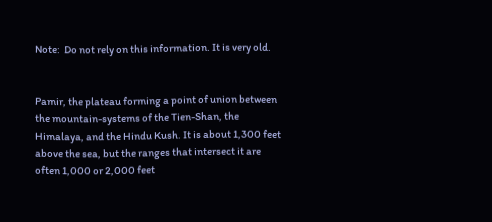Note:  Do not rely on this information. It is very old.


Pamir, the plateau forming a point of union between the mountain-systems of the Tien-Shan, the Himalaya, and the Hindu Kush. It is about 1,300 feet above the sea, but the ranges that intersect it are often 1,000 or 2,000 feet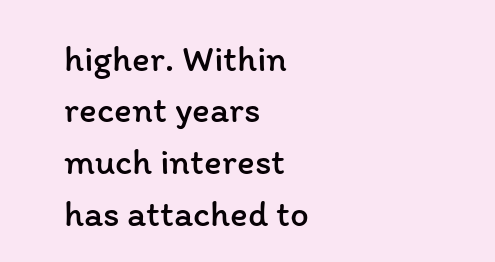higher. Within recent years much interest has attached to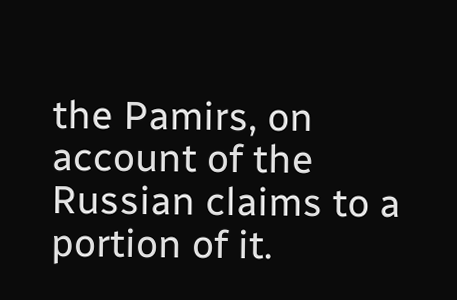the Pamirs, on account of the Russian claims to a portion of it.